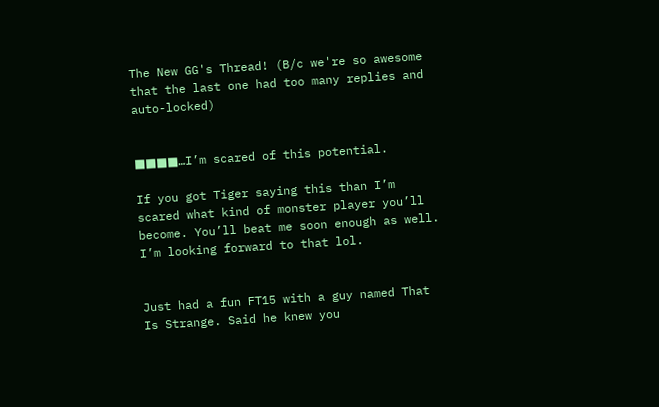The New GG's Thread! (B/c we're so awesome that the last one had too many replies and auto-locked)


■■■■…I’m scared of this potential.

If you got Tiger saying this than I’m scared what kind of monster player you’ll become. You’ll beat me soon enough as well. I’m looking forward to that lol.


Just had a fun FT15 with a guy named That Is Strange. Said he knew you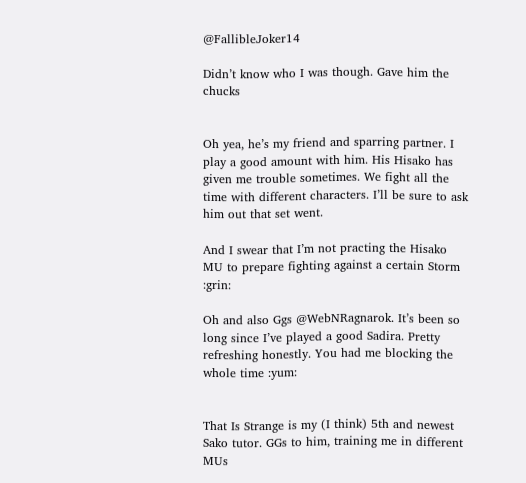@FallibleJoker14

Didn’t know who I was though. Gave him the chucks


Oh yea, he’s my friend and sparring partner. I play a good amount with him. His Hisako has given me trouble sometimes. We fight all the time with different characters. I’ll be sure to ask him out that set went.

And I swear that I’m not practing the Hisako MU to prepare fighting against a certain Storm :grin:

Oh and also Ggs @WebNRagnarok. It’s been so long since I’ve played a good Sadira. Pretty refreshing honestly. You had me blocking the whole time :yum:


That Is Strange is my (I think) 5th and newest Sako tutor. GGs to him, training me in different MUs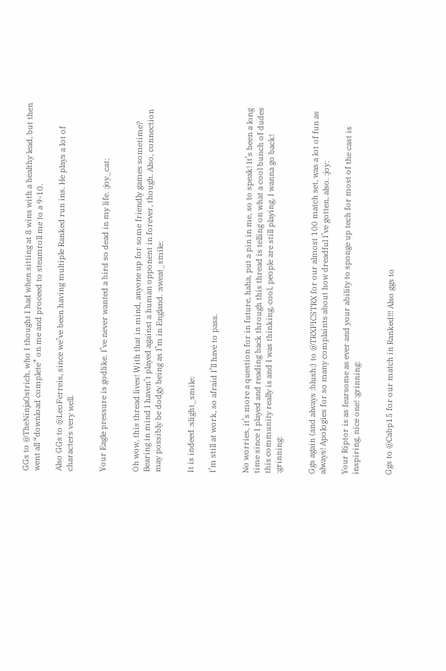GGs to @TheNinjaOstrich, who I thought I had when sitting at 8 wins with a healthy lead, but then went all “download complete” on me and proceed to steamroll me to a 9-10.

Also GGs to @LeoFerreis, since we’ve been having multiple Ranked run ins. He plays a lot of characters very well.


Your Eagle pressure is godlike. I’ve never wanted a bird so dead in my life. :joy_cat:


Oh wow, this thread lives! With that in mind, anyone up for some friendly games sometime? Bearing in mind I haven’t played against a human opponent in forever, though. Also, connection may possibly be dodgy being as I’m in England. :sweat_smile:


It is indeed :slight_smile:

I’m still at work, so afraid I’ll have to pass.


No worries, it’s more a question for in future, haha, put a pin in me, so to speak! It’s been a long time since I played and reading back through this thread is telling on what a cool bunch of dudes this community really is and I was thinking, cool, people are still playing, I wanna go back! :grinning:


Ggs again (and always :blush:) to @TRXPICSTRX for our almost 100 match set, was a lot of fun as always! Apologies for so many complaints about how dreadful I’ve gotten, also. :joy:

Your Riptor is as fearsome as ever and your ability to sponge up tech for most of the cast is inspiring, nice one! :grinning:


Ggs to @Cabp15 for our match in Ranked!!! Also ggs to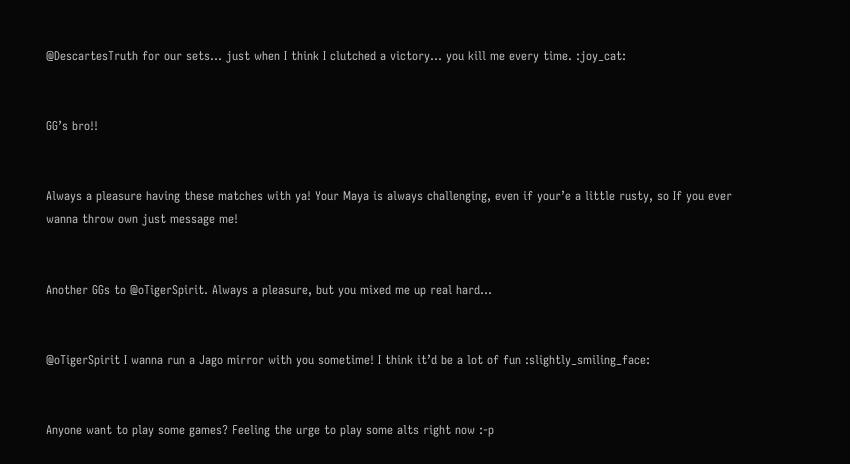@DescartesTruth for our sets… just when I think I clutched a victory… you kill me every time. :joy_cat:


GG’s bro!!


Always a pleasure having these matches with ya! Your Maya is always challenging, even if your’e a little rusty, so If you ever wanna throw own just message me!


Another GGs to @oTigerSpirit. Always a pleasure, but you mixed me up real hard…


@oTigerSpirit I wanna run a Jago mirror with you sometime! I think it’d be a lot of fun :slightly_smiling_face:


Anyone want to play some games? Feeling the urge to play some alts right now :-p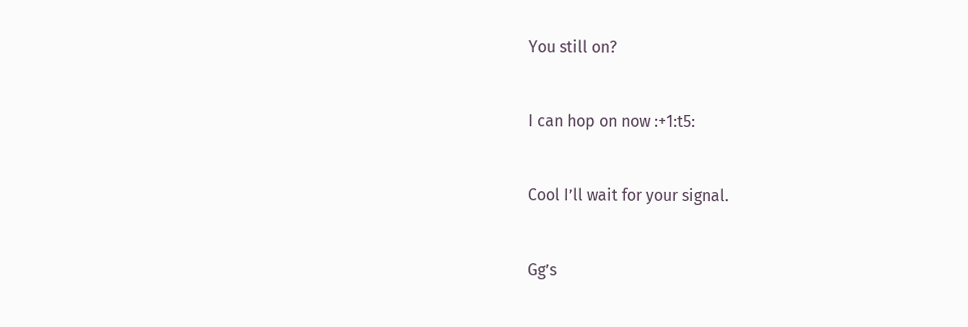You still on?


I can hop on now :+1:t5:


Cool I’ll wait for your signal.


Gg’s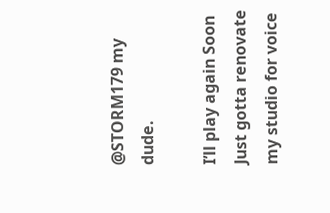@STORM179 my dude.

I’ll play again Soon Just gotta renovate my studio for voice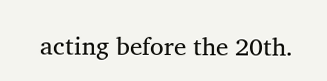acting before the 20th.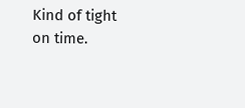Kind of tight on time.